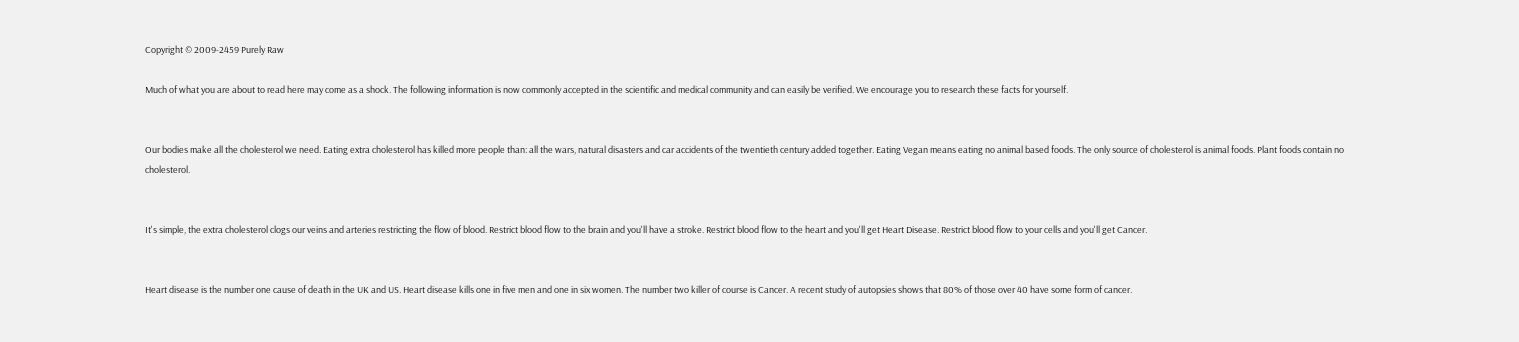Copyright © 2009-2459 Purely Raw

Much of what you are about to read here may come as a shock. The following information is now commonly accepted in the scientific and medical community and can easily be verified. We encourage you to research these facts for yourself.


Our bodies make all the cholesterol we need. Eating extra cholesterol has killed more people than: all the wars, natural disasters and car accidents of the twentieth century added together. Eating Vegan means eating no animal based foods. The only source of cholesterol is animal foods. Plant foods contain no cholesterol.


It's simple, the extra cholesterol clogs our veins and arteries restricting the flow of blood. Restrict blood flow to the brain and you'll have a stroke. Restrict blood flow to the heart and you'll get Heart Disease. Restrict blood flow to your cells and you'll get Cancer.


Heart disease is the number one cause of death in the UK and US. Heart disease kills one in five men and one in six women. The number two killer of course is Cancer. A recent study of autopsies shows that 80% of those over 40 have some form of cancer.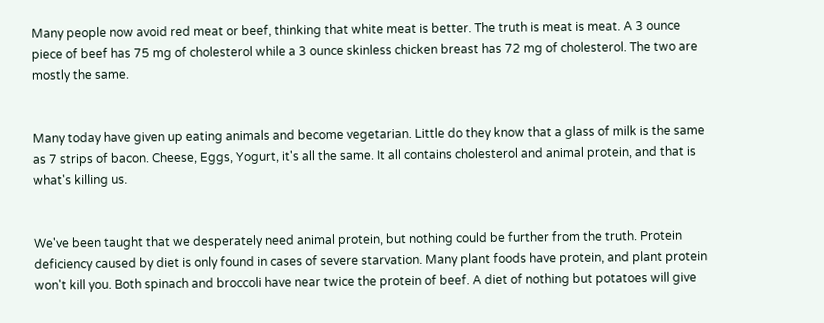Many people now avoid red meat or beef, thinking that white meat is better. The truth is meat is meat. A 3 ounce piece of beef has 75 mg of cholesterol while a 3 ounce skinless chicken breast has 72 mg of cholesterol. The two are mostly the same.


Many today have given up eating animals and become vegetarian. Little do they know that a glass of milk is the same as 7 strips of bacon. Cheese, Eggs, Yogurt, it's all the same. It all contains cholesterol and animal protein, and that is what's killing us.


We've been taught that we desperately need animal protein, but nothing could be further from the truth. Protein deficiency caused by diet is only found in cases of severe starvation. Many plant foods have protein, and plant protein won't kill you. Both spinach and broccoli have near twice the protein of beef. A diet of nothing but potatoes will give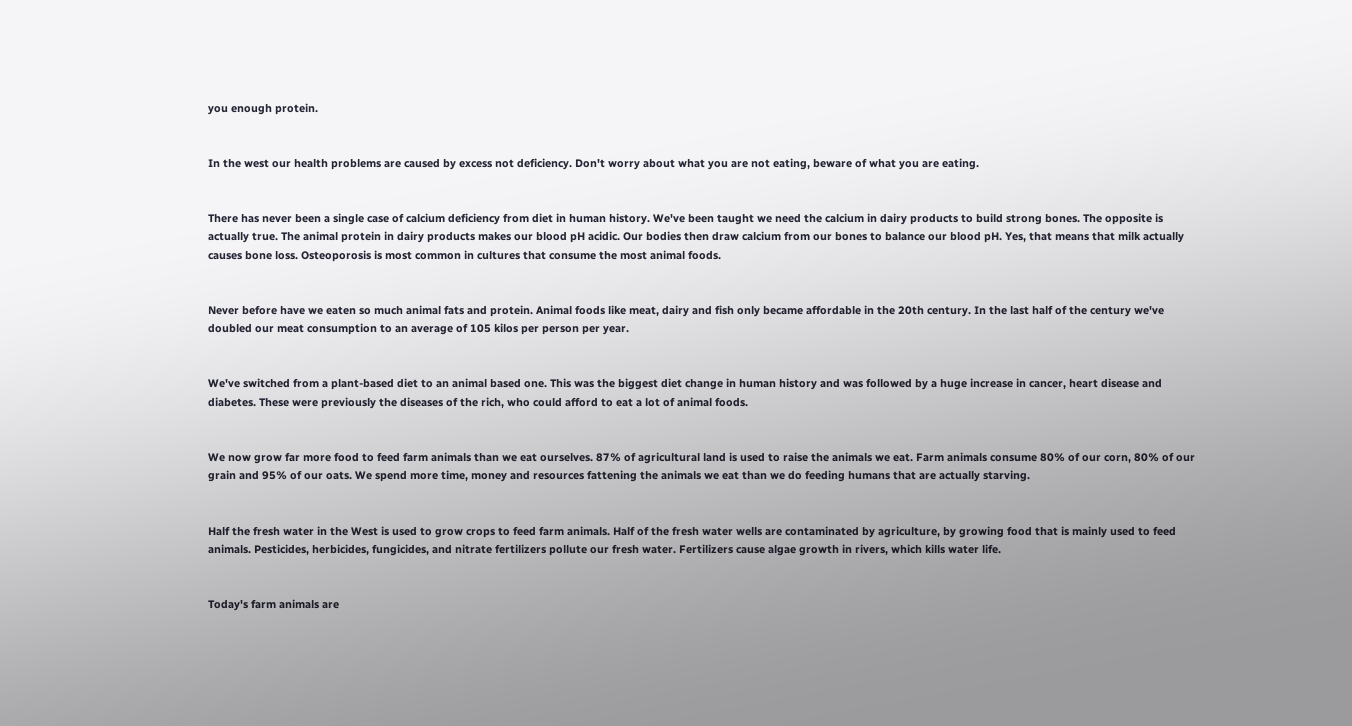you enough protein.


In the west our health problems are caused by excess not deficiency. Don't worry about what you are not eating, beware of what you are eating.


There has never been a single case of calcium deficiency from diet in human history. We've been taught we need the calcium in dairy products to build strong bones. The opposite is actually true. The animal protein in dairy products makes our blood pH acidic. Our bodies then draw calcium from our bones to balance our blood pH. Yes, that means that milk actually causes bone loss. Osteoporosis is most common in cultures that consume the most animal foods.


Never before have we eaten so much animal fats and protein. Animal foods like meat, dairy and fish only became affordable in the 20th century. In the last half of the century we've doubled our meat consumption to an average of 105 kilos per person per year.


We've switched from a plant-based diet to an animal based one. This was the biggest diet change in human history and was followed by a huge increase in cancer, heart disease and diabetes. These were previously the diseases of the rich, who could afford to eat a lot of animal foods.


We now grow far more food to feed farm animals than we eat ourselves. 87% of agricultural land is used to raise the animals we eat. Farm animals consume 80% of our corn, 80% of our grain and 95% of our oats. We spend more time, money and resources fattening the animals we eat than we do feeding humans that are actually starving.


Half the fresh water in the West is used to grow crops to feed farm animals. Half of the fresh water wells are contaminated by agriculture, by growing food that is mainly used to feed animals. Pesticides, herbicides, fungicides, and nitrate fertilizers pollute our fresh water. Fertilizers cause algae growth in rivers, which kills water life.


Today's farm animals are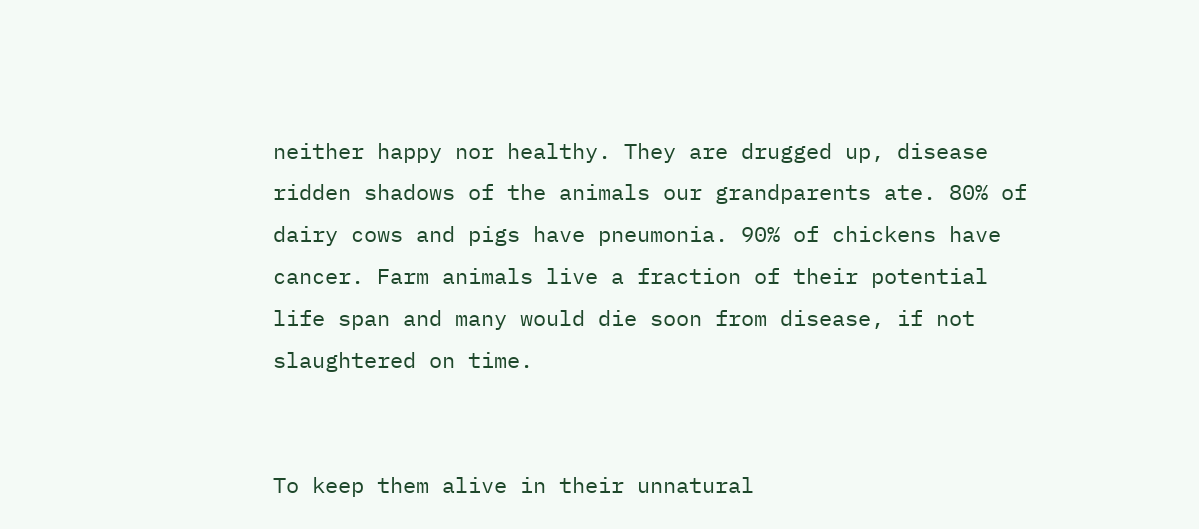neither happy nor healthy. They are drugged up, disease ridden shadows of the animals our grandparents ate. 80% of dairy cows and pigs have pneumonia. 90% of chickens have cancer. Farm animals live a fraction of their potential life span and many would die soon from disease, if not slaughtered on time.


To keep them alive in their unnatural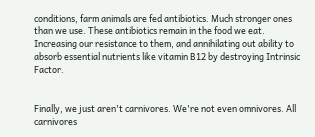conditions, farm animals are fed antibiotics. Much stronger ones than we use. These antibiotics remain in the food we eat. Increasing our resistance to them, and annihilating out ability to absorb essential nutrients like vitamin B12 by destroying Intrinsic Factor.


Finally, we just aren't carnivores. We're not even omnivores. All carnivores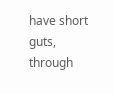have short guts, through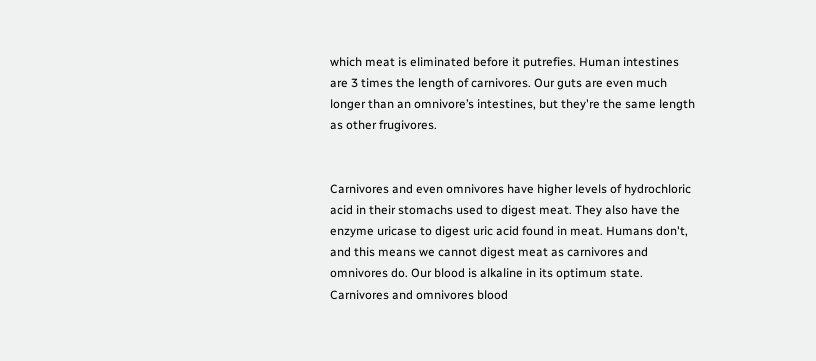which meat is eliminated before it putrefies. Human intestines are 3 times the length of carnivores. Our guts are even much longer than an omnivore’s intestines, but they're the same length as other frugivores.


Carnivores and even omnivores have higher levels of hydrochloric acid in their stomachs used to digest meat. They also have the enzyme uricase to digest uric acid found in meat. Humans don't, and this means we cannot digest meat as carnivores and omnivores do. Our blood is alkaline in its optimum state. Carnivores and omnivores blood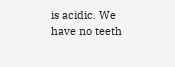is acidic. We have no teeth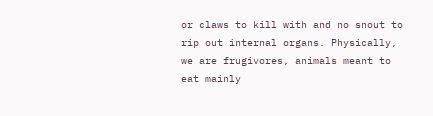or claws to kill with and no snout to rip out internal organs. Physically, we are frugivores, animals meant to eat mainly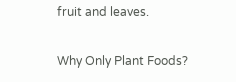fruit and leaves.

Why Only Plant Foods?